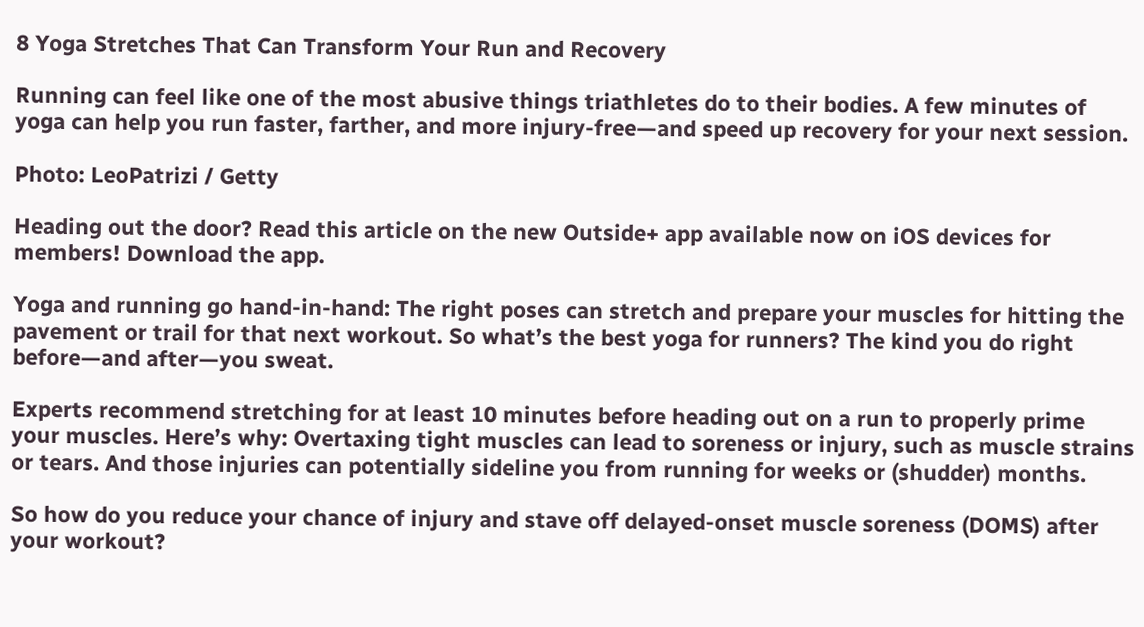8 Yoga Stretches That Can Transform Your Run and Recovery

Running can feel like one of the most abusive things triathletes do to their bodies. A few minutes of yoga can help you run faster, farther, and more injury-free—and speed up recovery for your next session.

Photo: LeoPatrizi / Getty

Heading out the door? Read this article on the new Outside+ app available now on iOS devices for members! Download the app.

Yoga and running go hand-in-hand: The right poses can stretch and prepare your muscles for hitting the pavement or trail for that next workout. So what’s the best yoga for runners? The kind you do right before—and after—you sweat.

Experts recommend stretching for at least 10 minutes before heading out on a run to properly prime your muscles. Here’s why: Overtaxing tight muscles can lead to soreness or injury, such as muscle strains or tears. And those injuries can potentially sideline you from running for weeks or (shudder) months.

So how do you reduce your chance of injury and stave off delayed-onset muscle soreness (DOMS) after your workout?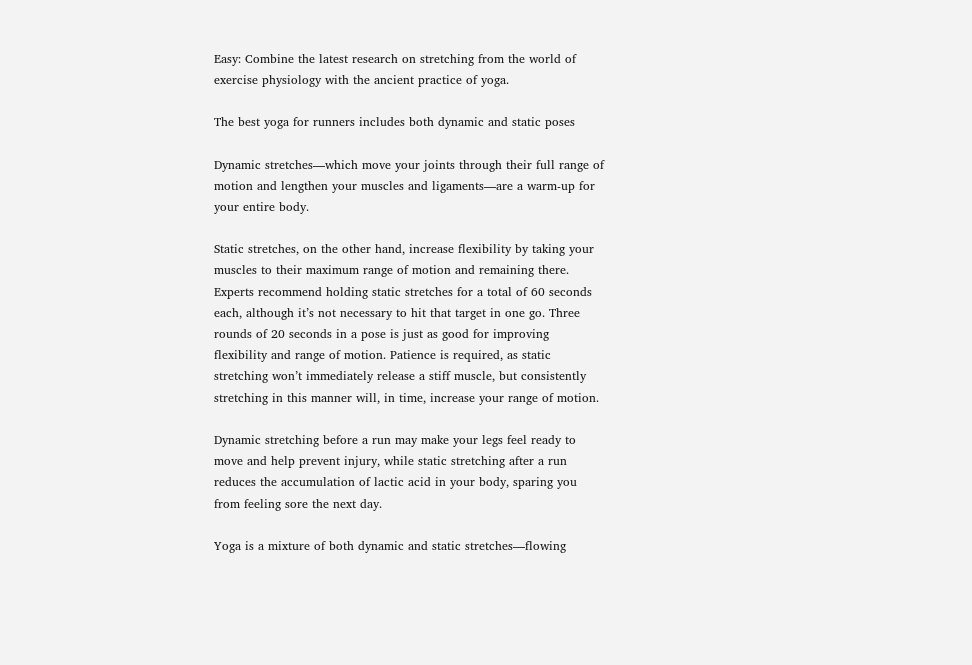Easy: Combine the latest research on stretching from the world of exercise physiology with the ancient practice of yoga.

The best yoga for runners includes both dynamic and static poses

Dynamic stretches—which move your joints through their full range of motion and lengthen your muscles and ligaments—are a warm-up for your entire body.

Static stretches, on the other hand, increase flexibility by taking your muscles to their maximum range of motion and remaining there. Experts recommend holding static stretches for a total of 60 seconds each, although it’s not necessary to hit that target in one go. Three rounds of 20 seconds in a pose is just as good for improving flexibility and range of motion. Patience is required, as static stretching won’t immediately release a stiff muscle, but consistently stretching in this manner will, in time, increase your range of motion.

Dynamic stretching before a run may make your legs feel ready to move and help prevent injury, while static stretching after a run reduces the accumulation of lactic acid in your body, sparing you from feeling sore the next day.

Yoga is a mixture of both dynamic and static stretches—flowing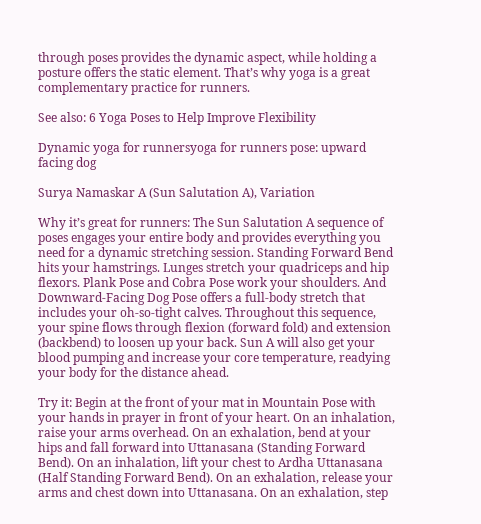through poses provides the dynamic aspect, while holding a posture offers the static element. That’s why yoga is a great complementary practice for runners.

See also: 6 Yoga Poses to Help Improve Flexibility

Dynamic yoga for runnersyoga for runners pose: upward facing dog

Surya Namaskar A (Sun Salutation A), Variation

Why it’s great for runners: The Sun Salutation A sequence of poses engages your entire body and provides everything you need for a dynamic stretching session. Standing Forward Bend hits your hamstrings. Lunges stretch your quadriceps and hip flexors. Plank Pose and Cobra Pose work your shoulders. And Downward-Facing Dog Pose offers a full-body stretch that includes your oh-so-tight calves. Throughout this sequence, your spine flows through flexion (forward fold) and extension (backbend) to loosen up your back. Sun A will also get your blood pumping and increase your core temperature, readying your body for the distance ahead.

Try it: Begin at the front of your mat in Mountain Pose with your hands in prayer in front of your heart. On an inhalation, raise your arms overhead. On an exhalation, bend at your hips and fall forward into Uttanasana (Standing Forward Bend). On an inhalation, lift your chest to Ardha Uttanasana (Half Standing Forward Bend). On an exhalation, release your arms and chest down into Uttanasana. On an exhalation, step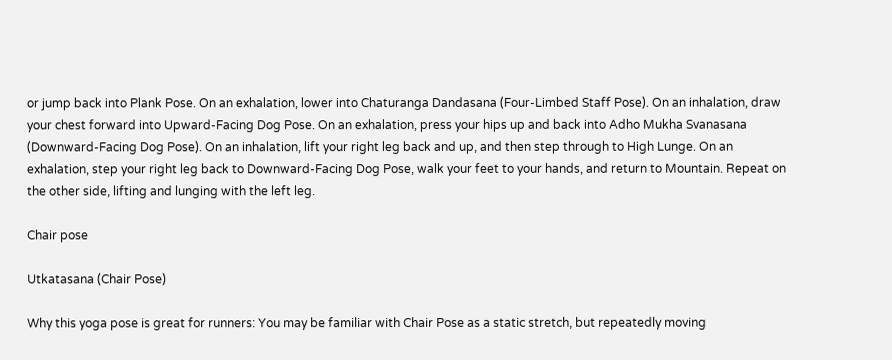or jump back into Plank Pose. On an exhalation, lower into Chaturanga Dandasana (Four-Limbed Staff Pose). On an inhalation, draw your chest forward into Upward-Facing Dog Pose. On an exhalation, press your hips up and back into Adho Mukha Svanasana (Downward-Facing Dog Pose). On an inhalation, lift your right leg back and up, and then step through to High Lunge. On an exhalation, step your right leg back to Downward-Facing Dog Pose, walk your feet to your hands, and return to Mountain. Repeat on the other side, lifting and lunging with the left leg.

Chair pose

Utkatasana (Chair Pose)

Why this yoga pose is great for runners: You may be familiar with Chair Pose as a static stretch, but repeatedly moving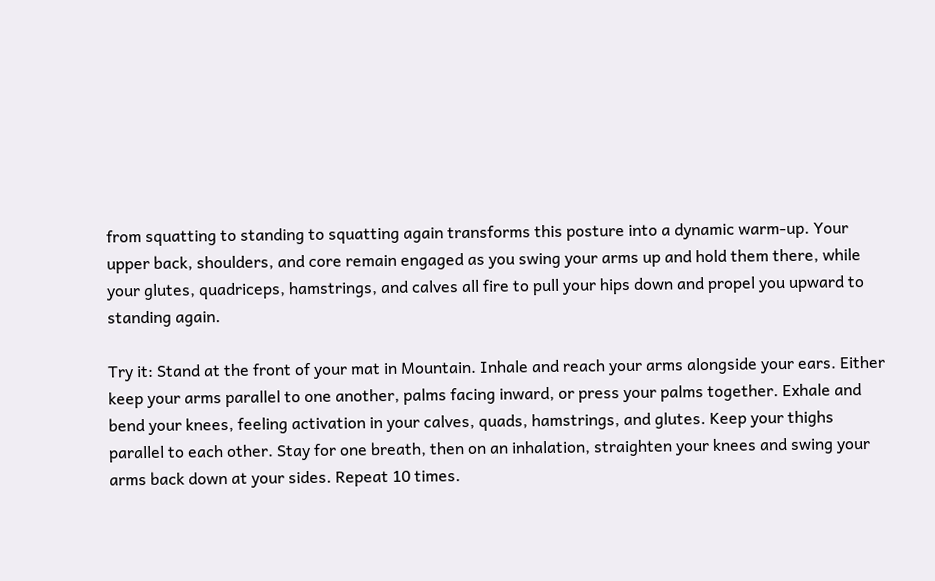from squatting to standing to squatting again transforms this posture into a dynamic warm-up. Your upper back, shoulders, and core remain engaged as you swing your arms up and hold them there, while your glutes, quadriceps, hamstrings, and calves all fire to pull your hips down and propel you upward to standing again.

Try it: Stand at the front of your mat in Mountain. Inhale and reach your arms alongside your ears. Either keep your arms parallel to one another, palms facing inward, or press your palms together. Exhale and bend your knees, feeling activation in your calves, quads, hamstrings, and glutes. Keep your thighs parallel to each other. Stay for one breath, then on an inhalation, straighten your knees and swing your arms back down at your sides. Repeat 10 times.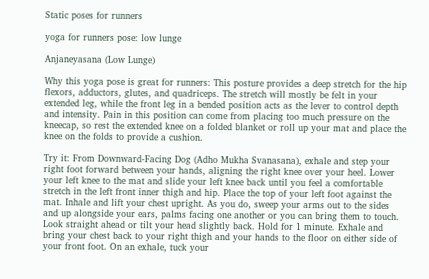Static poses for runners

yoga for runners pose: low lunge

Anjaneyasana (Low Lunge)

Why this yoga pose is great for runners: This posture provides a deep stretch for the hip flexors, adductors, glutes, and quadriceps. The stretch will mostly be felt in your extended leg, while the front leg in a bended position acts as the lever to control depth and intensity. Pain in this position can come from placing too much pressure on the kneecap, so rest the extended knee on a folded blanket or roll up your mat and place the knee on the folds to provide a cushion.

Try it: From Downward-Facing Dog (Adho Mukha Svanasana), exhale and step your right foot forward between your hands, aligning the right knee over your heel. Lower your left knee to the mat and slide your left knee back until you feel a comfortable stretch in the left front inner thigh and hip. Place the top of your left foot against the mat. Inhale and lift your chest upright. As you do, sweep your arms out to the sides and up alongside your ears, palms facing one another or you can bring them to touch. Look straight ahead or tilt your head slightly back. Hold for 1 minute. Exhale and bring your chest back to your right thigh and your hands to the floor on either side of your front foot. On an exhale, tuck your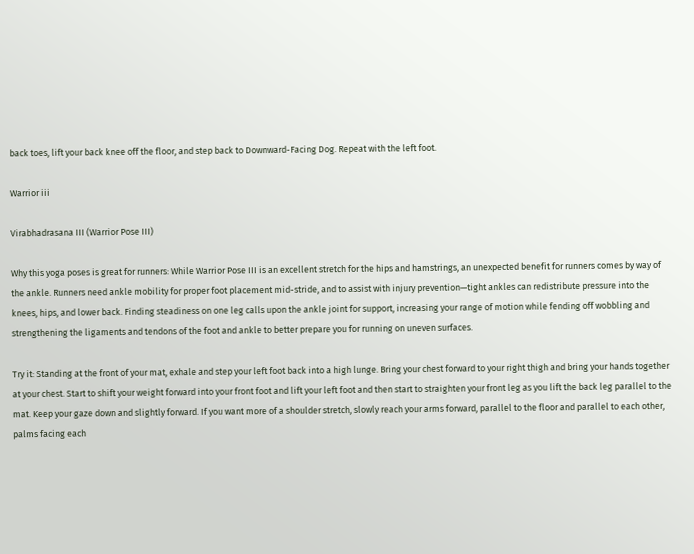back toes, lift your back knee off the floor, and step back to Downward-Facing Dog. Repeat with the left foot.

Warrior iii

Virabhadrasana III (Warrior Pose III)

Why this yoga poses is great for runners: While Warrior Pose III is an excellent stretch for the hips and hamstrings, an unexpected benefit for runners comes by way of the ankle. Runners need ankle mobility for proper foot placement mid-stride, and to assist with injury prevention—tight ankles can redistribute pressure into the knees, hips, and lower back. Finding steadiness on one leg calls upon the ankle joint for support, increasing your range of motion while fending off wobbling and strengthening the ligaments and tendons of the foot and ankle to better prepare you for running on uneven surfaces.

Try it: Standing at the front of your mat, exhale and step your left foot back into a high lunge. Bring your chest forward to your right thigh and bring your hands together at your chest. Start to shift your weight forward into your front foot and lift your left foot and then start to straighten your front leg as you lift the back leg parallel to the mat. Keep your gaze down and slightly forward. If you want more of a shoulder stretch, slowly reach your arms forward, parallel to the floor and parallel to each other, palms facing each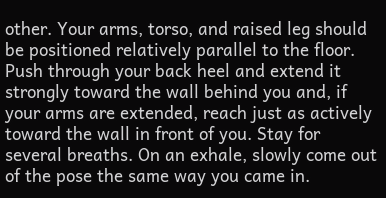other. Your arms, torso, and raised leg should be positioned relatively parallel to the floor. Push through your back heel and extend it strongly toward the wall behind you and, if your arms are extended, reach just as actively toward the wall in front of you. Stay for several breaths. On an exhale, slowly come out of the pose the same way you came in.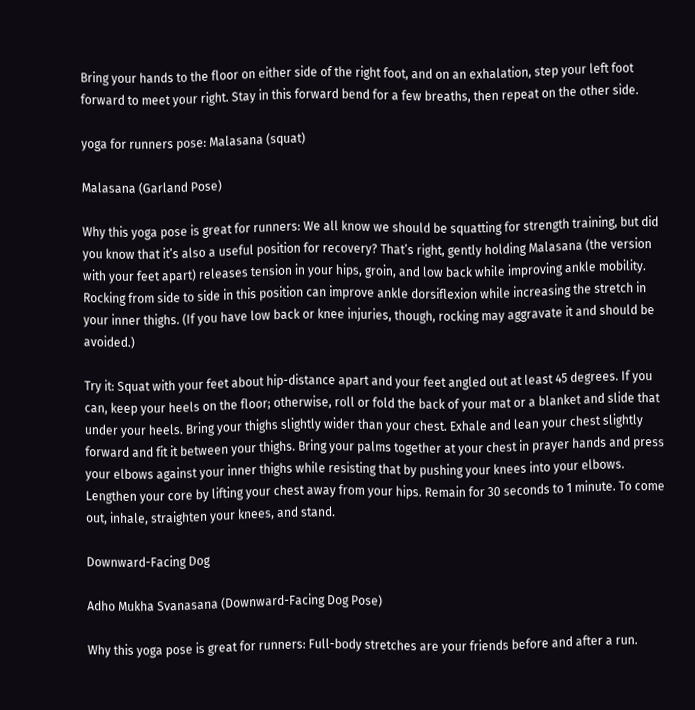Bring your hands to the floor on either side of the right foot, and on an exhalation, step your left foot forward to meet your right. Stay in this forward bend for a few breaths, then repeat on the other side.

yoga for runners pose: Malasana (squat)

Malasana (Garland Pose)

Why this yoga pose is great for runners: We all know we should be squatting for strength training, but did you know that it’s also a useful position for recovery? That’s right, gently holding Malasana (the version with your feet apart) releases tension in your hips, groin, and low back while improving ankle mobility. Rocking from side to side in this position can improve ankle dorsiflexion while increasing the stretch in your inner thighs. (If you have low back or knee injuries, though, rocking may aggravate it and should be avoided.)

Try it: Squat with your feet about hip-distance apart and your feet angled out at least 45 degrees. If you can, keep your heels on the floor; otherwise, roll or fold the back of your mat or a blanket and slide that under your heels. Bring your thighs slightly wider than your chest. Exhale and lean your chest slightly forward and fit it between your thighs. Bring your palms together at your chest in prayer hands and press your elbows against your inner thighs while resisting that by pushing your knees into your elbows. Lengthen your core by lifting your chest away from your hips. Remain for 30 seconds to 1 minute. To come out, inhale, straighten your knees, and stand.

Downward-Facing Dog

Adho Mukha Svanasana (Downward-Facing Dog Pose)

Why this yoga pose is great for runners: Full-body stretches are your friends before and after a run.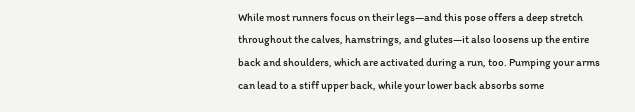While most runners focus on their legs—and this pose offers a deep stretch throughout the calves, hamstrings, and glutes—it also loosens up the entire back and shoulders, which are activated during a run, too. Pumping your arms can lead to a stiff upper back, while your lower back absorbs some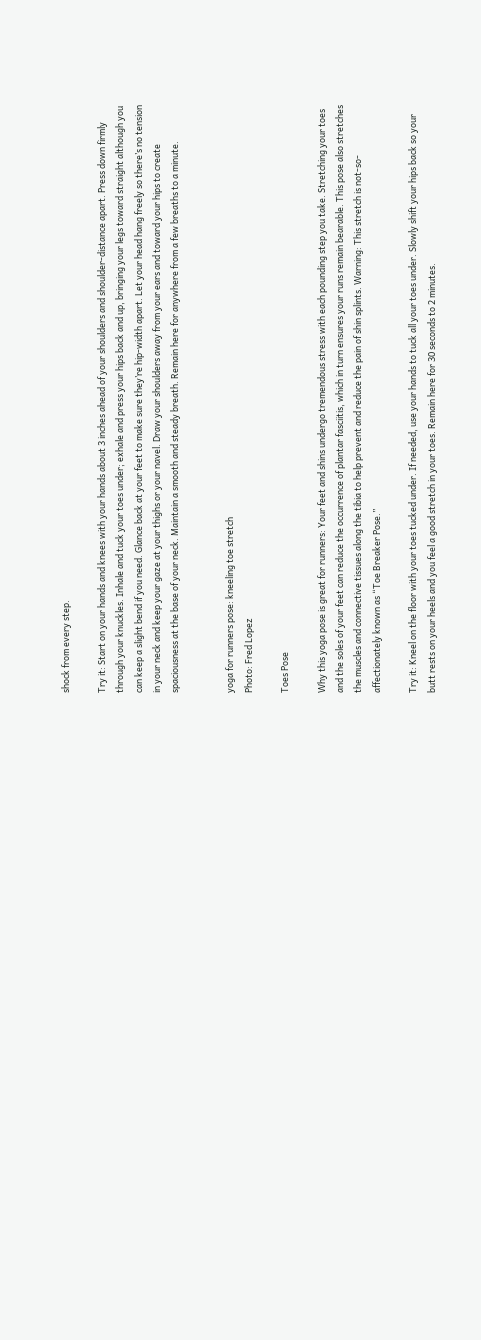shock from every step.

Try it: Start on your hands and knees with your hands about 3 inches ahead of your shoulders and shoulder-distance apart. Press down firmly through your knuckles. Inhale and tuck your toes under; exhale and press your hips back and up, bringing your legs toward straight although you can keep a slight bend if you need. Glance back at your feet to make sure they’re hip-width apart. Let your head hang freely so there’s no tension in your neck and keep your gaze at your thighs or your navel. Draw your shoulders away from your ears and toward your hips to create spaciousness at the base of your neck. Maintain a smooth and steady breath. Remain here for anywhere from a few breaths to a minute.


yoga for runners pose: kneeling toe stretch
Photo: Fred Lopez

Toes Pose

Why this yoga pose is great for runners: Your feet and shins undergo tremendous stress with each pounding step you take. Stretching your toes and the soles of your feet can reduce the occurrence of plantar fasciitis, which in turn ensures your runs remain bearable. This pose also stretches the muscles and connective tissues along the tibia to help prevent and reduce the pain of shin splints. Warning: This stretch is not-so-affectionately known as “Toe Breaker Pose.”

Try it: Kneel on the floor with your toes tucked under. If needed, use your hands to tuck all your toes under. Slowly shift your hips back so your butt rests on your heels and you feel a good stretch in your toes. Remain here for 30 seconds to 2 minutes.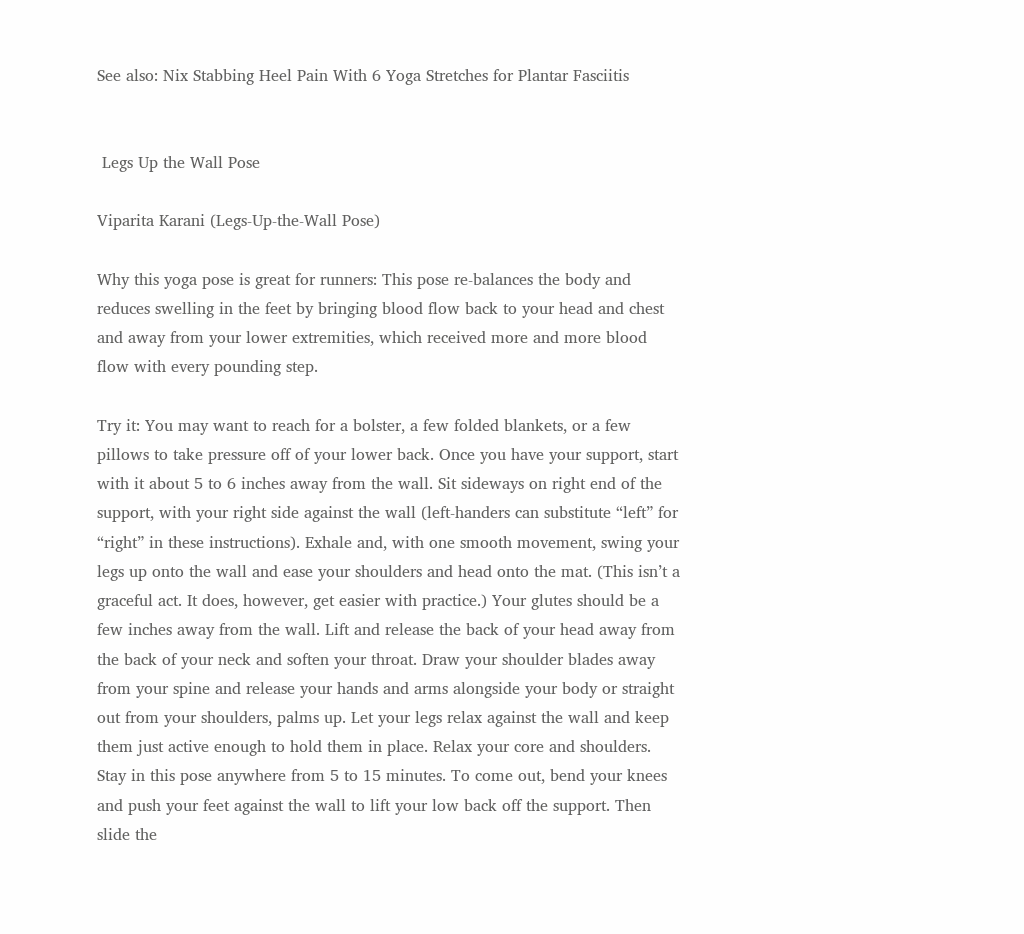See also: Nix Stabbing Heel Pain With 6 Yoga Stretches for Plantar Fasciitis


 Legs Up the Wall Pose

Viparita Karani (Legs-Up-the-Wall Pose)

Why this yoga pose is great for runners: This pose re-balances the body and reduces swelling in the feet by bringing blood flow back to your head and chest and away from your lower extremities, which received more and more blood flow with every pounding step.

Try it: You may want to reach for a bolster, a few folded blankets, or a few pillows to take pressure off of your lower back. Once you have your support, start with it about 5 to 6 inches away from the wall. Sit sideways on right end of the support, with your right side against the wall (left-handers can substitute “left” for “right” in these instructions). Exhale and, with one smooth movement, swing your legs up onto the wall and ease your shoulders and head onto the mat. (This isn’t a graceful act. It does, however, get easier with practice.) Your glutes should be a few inches away from the wall. Lift and release the back of your head away from the back of your neck and soften your throat. Draw your shoulder blades away from your spine and release your hands and arms alongside your body or straight out from your shoulders, palms up. Let your legs relax against the wall and keep them just active enough to hold them in place. Relax your core and shoulders. Stay in this pose anywhere from 5 to 15 minutes. To come out, bend your knees and push your feet against the wall to lift your low back off the support. Then slide the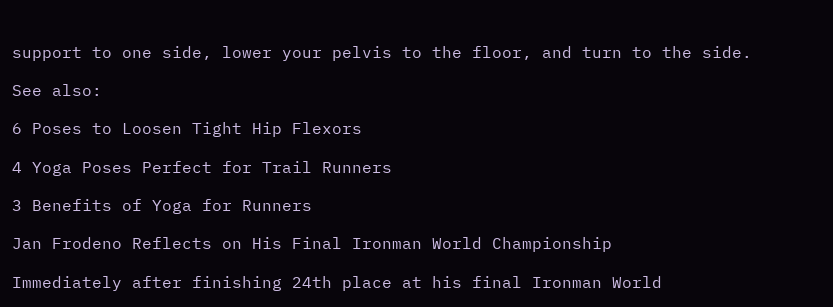support to one side, lower your pelvis to the floor, and turn to the side.

See also:

6 Poses to Loosen Tight Hip Flexors

4 Yoga Poses Perfect for Trail Runners

3 Benefits of Yoga for Runners

Jan Frodeno Reflects on His Final Ironman World Championship

Immediately after finishing 24th place at his final Ironman World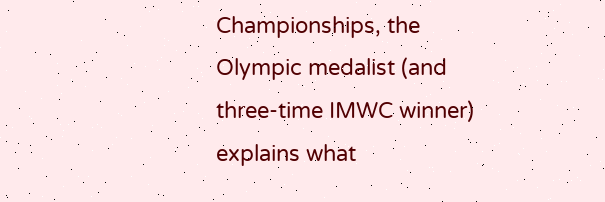Championships, the Olympic medalist (and three-time IMWC winner) explains what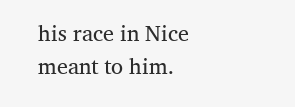his race in Nice meant to him.